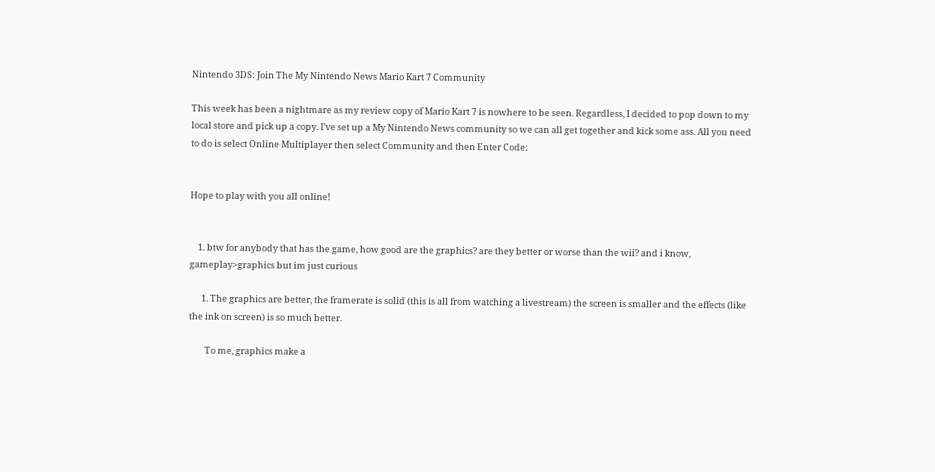Nintendo 3DS: Join The My Nintendo News Mario Kart 7 Community

This week has been a nightmare as my review copy of Mario Kart 7 is nowhere to be seen. Regardless, I decided to pop down to my local store and pick up a copy. I’ve set up a My Nintendo News community so we can all get together and kick some ass. All you need to do is select Online Multiplayer then select Community and then Enter Code:


Hope to play with you all online!


    1. btw for anybody that has the game, how good are the graphics? are they better or worse than the wii? and i know, gameplay>graphics but im just curious

      1. The graphics are better, the framerate is solid (this is all from watching a livestream) the screen is smaller and the effects (like the ink on screen) is so much better.

        To me, graphics make a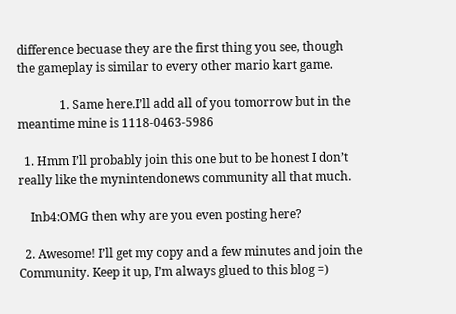difference becuase they are the first thing you see, though the gameplay is similar to every other mario kart game.

              1. Same here.I’ll add all of you tomorrow but in the meantime mine is 1118-0463-5986

  1. Hmm I’ll probably join this one but to be honest I don’t really like the mynintendonews community all that much.

    Inb4:OMG then why are you even posting here?

  2. Awesome! I’ll get my copy and a few minutes and join the Community. Keep it up, I’m always glued to this blog =)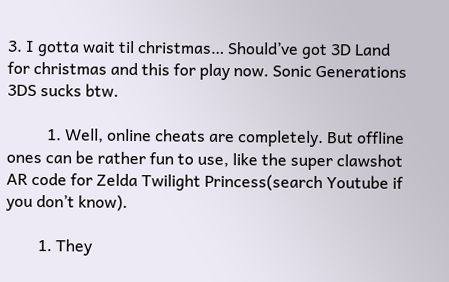3. I gotta wait til christmas… Should’ve got 3D Land for christmas and this for play now. Sonic Generations 3DS sucks btw.

          1. Well, online cheats are completely. But offline ones can be rather fun to use, like the super clawshot AR code for Zelda Twilight Princess(search Youtube if you don’t know).

        1. They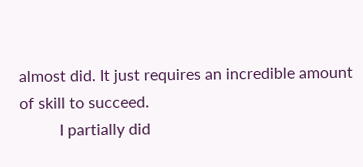almost did. It just requires an incredible amount of skill to succeed.
          I partially did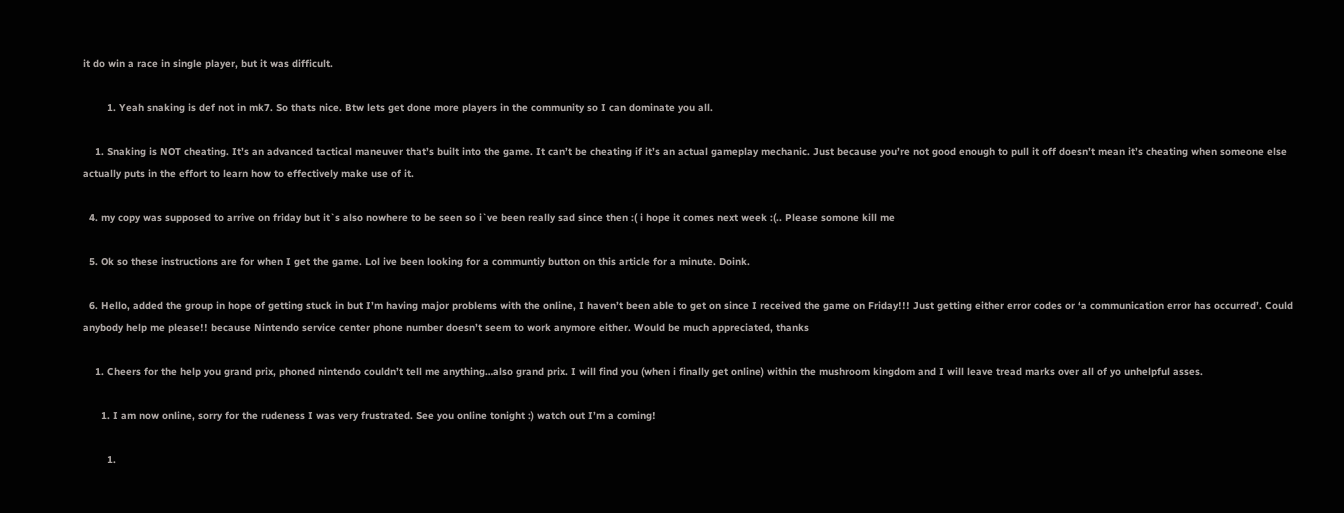it do win a race in single player, but it was difficult.

        1. Yeah snaking is def not in mk7. So thats nice. Btw lets get done more players in the community so I can dominate you all.

    1. Snaking is NOT cheating. It’s an advanced tactical maneuver that’s built into the game. It can’t be cheating if it’s an actual gameplay mechanic. Just because you’re not good enough to pull it off doesn’t mean it’s cheating when someone else actually puts in the effort to learn how to effectively make use of it.

  4. my copy was supposed to arrive on friday but it`s also nowhere to be seen so i`ve been really sad since then :( i hope it comes next week :(.. Please somone kill me

  5. Ok so these instructions are for when I get the game. Lol ive been looking for a communtiy button on this article for a minute. Doink.

  6. Hello, added the group in hope of getting stuck in but I’m having major problems with the online, I haven’t been able to get on since I received the game on Friday!!! Just getting either error codes or ‘a communication error has occurred’. Could anybody help me please!! because Nintendo service center phone number doesn’t seem to work anymore either. Would be much appreciated, thanks

    1. Cheers for the help you grand prix, phoned nintendo couldn’t tell me anything…also grand prix. I will find you (when i finally get online) within the mushroom kingdom and I will leave tread marks over all of yo unhelpful asses.

      1. I am now online, sorry for the rudeness I was very frustrated. See you online tonight :) watch out I’m a coming!

        1.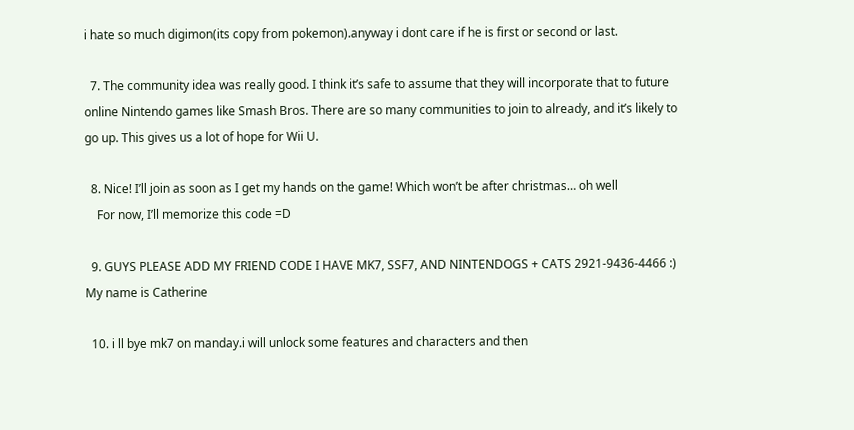i hate so much digimon(its copy from pokemon).anyway i dont care if he is first or second or last.

  7. The community idea was really good. I think it’s safe to assume that they will incorporate that to future online Nintendo games like Smash Bros. There are so many communities to join to already, and it’s likely to go up. This gives us a lot of hope for Wii U.

  8. Nice! I’ll join as soon as I get my hands on the game! Which won’t be after christmas… oh well
    For now, I’ll memorize this code =D

  9. GUYS PLEASE ADD MY FRIEND CODE I HAVE MK7, SSF7, AND NINTENDOGS + CATS 2921-9436-4466 :) My name is Catherine

  10. i ll bye mk7 on manday.i will unlock some features and characters and then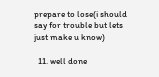prepare to lose(i should say for trouble but lets just make u know)

  11. well done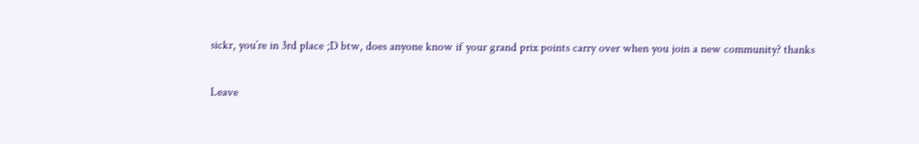sickr, you’re in 3rd place ;D btw, does anyone know if your grand prix points carry over when you join a new community? thanks

Leave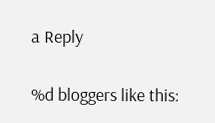a Reply

%d bloggers like this: